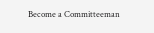Become a Committeeman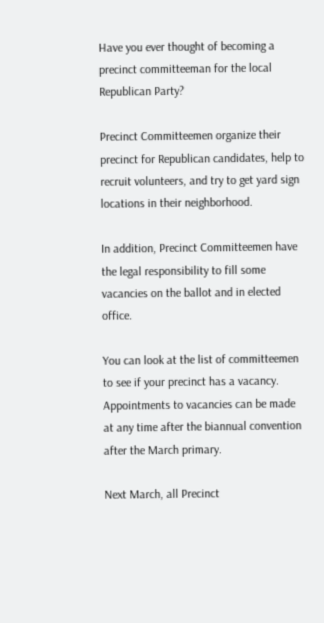Have you ever thought of becoming a precinct committeeman for the local Republican Party?

Precinct Committeemen organize their precinct for Republican candidates, help to recruit volunteers, and try to get yard sign locations in their neighborhood.

In addition, Precinct Committeemen have the legal responsibility to fill some vacancies on the ballot and in elected office.

You can look at the list of committeemen to see if your precinct has a vacancy.  Appointments to vacancies can be made at any time after the biannual convention after the March primary.

Next March, all Precinct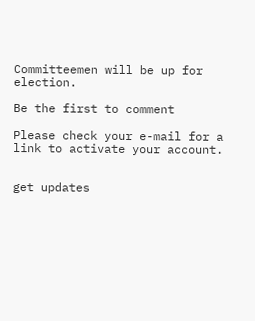Committeemen will be up for election.

Be the first to comment

Please check your e-mail for a link to activate your account.


get updates